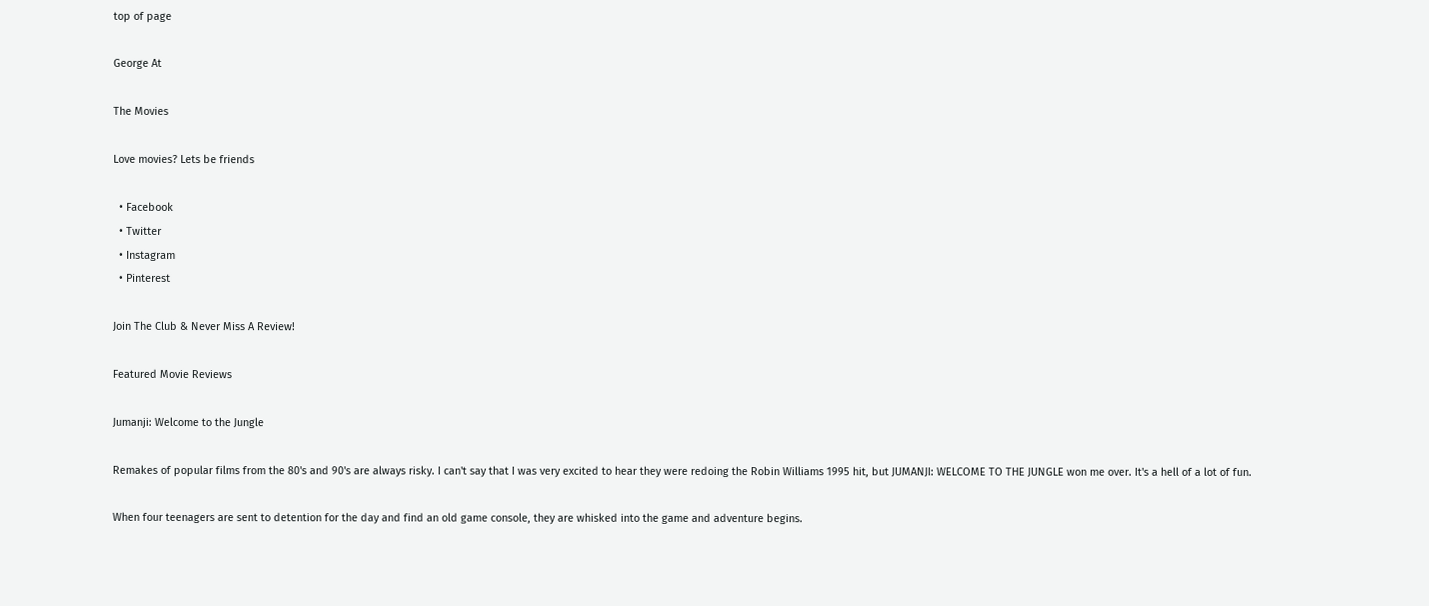top of page

George At

The Movies

Love movies? Lets be friends

  • Facebook
  • Twitter
  • Instagram
  • Pinterest

Join The Club & Never Miss A Review!

Featured Movie Reviews

Jumanji: Welcome to the Jungle

Remakes of popular films from the 80's and 90's are always risky. I can't say that I was very excited to hear they were redoing the Robin Williams 1995 hit, but JUMANJI: WELCOME TO THE JUNGLE won me over. It's a hell of a lot of fun.

When four teenagers are sent to detention for the day and find an old game console, they are whisked into the game and adventure begins.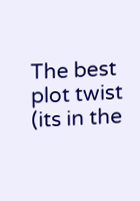The best plot twist (its in the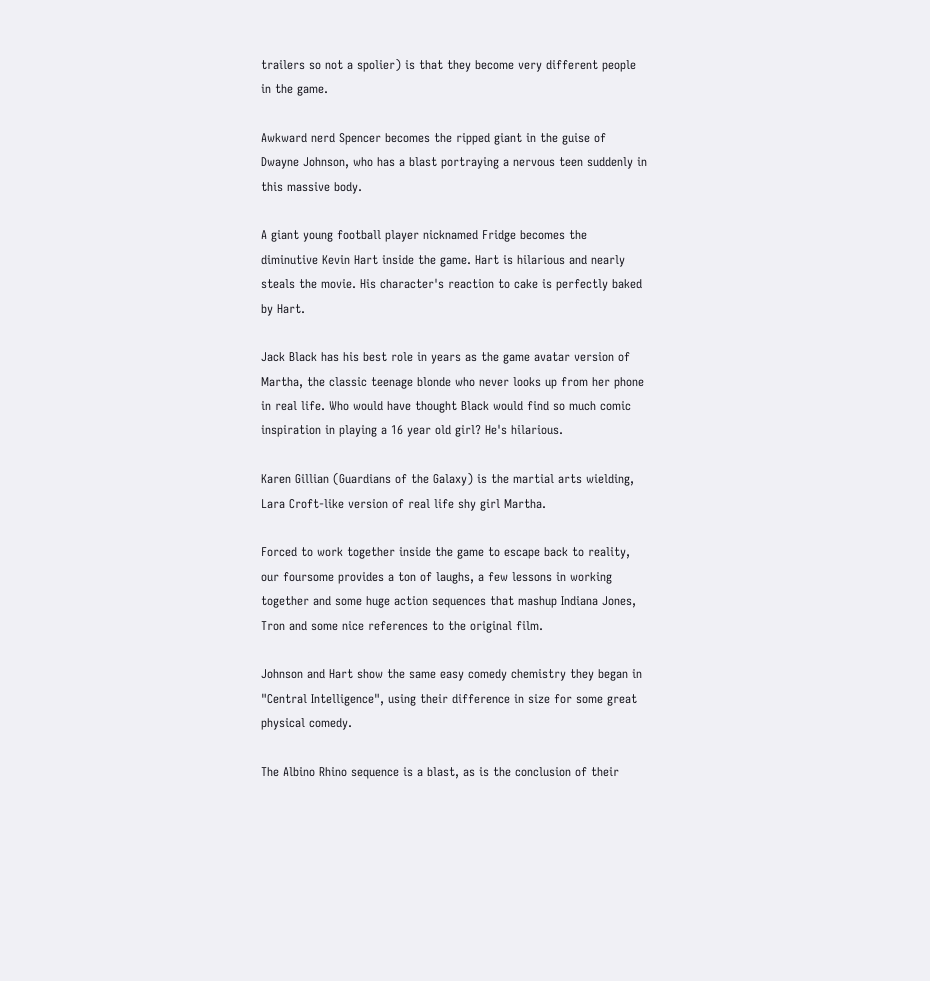trailers so not a spolier) is that they become very different people in the game.

Awkward nerd Spencer becomes the ripped giant in the guise of Dwayne Johnson, who has a blast portraying a nervous teen suddenly in this massive body.

A giant young football player nicknamed Fridge becomes the diminutive Kevin Hart inside the game. Hart is hilarious and nearly steals the movie. His character's reaction to cake is perfectly baked by Hart.

Jack Black has his best role in years as the game avatar version of Martha, the classic teenage blonde who never looks up from her phone in real life. Who would have thought Black would find so much comic inspiration in playing a 16 year old girl? He's hilarious.

Karen Gillian (Guardians of the Galaxy) is the martial arts wielding, Lara Croft-like version of real life shy girl Martha.

Forced to work together inside the game to escape back to reality, our foursome provides a ton of laughs, a few lessons in working together and some huge action sequences that mashup Indiana Jones, Tron and some nice references to the original film.

Johnson and Hart show the same easy comedy chemistry they began in "Central Intelligence", using their difference in size for some great physical comedy.

The Albino Rhino sequence is a blast, as is the conclusion of their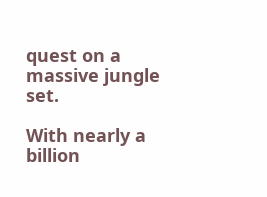quest on a massive jungle set.

With nearly a billion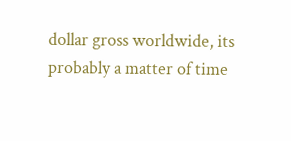dollar gross worldwide, its probably a matter of time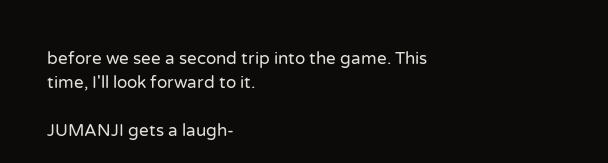before we see a second trip into the game. This time, I'll look forward to it.

JUMANJI gets a laugh-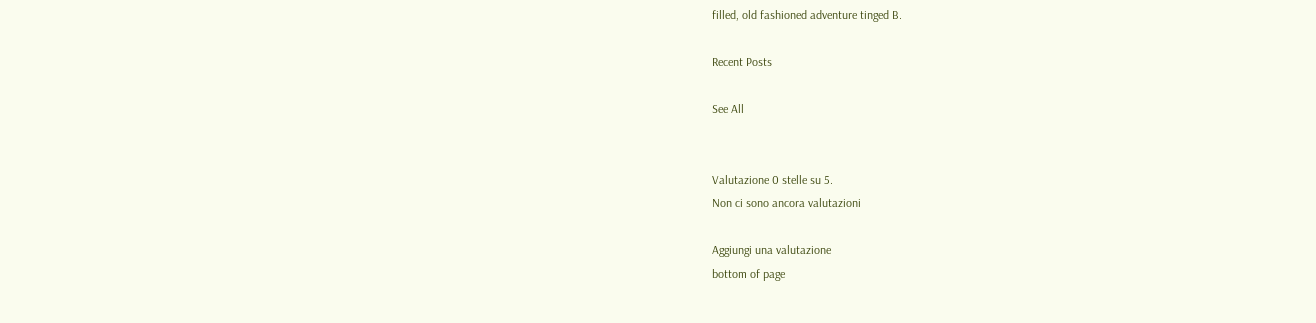filled, old fashioned adventure tinged B.

Recent Posts

See All


Valutazione 0 stelle su 5.
Non ci sono ancora valutazioni

Aggiungi una valutazione
bottom of page